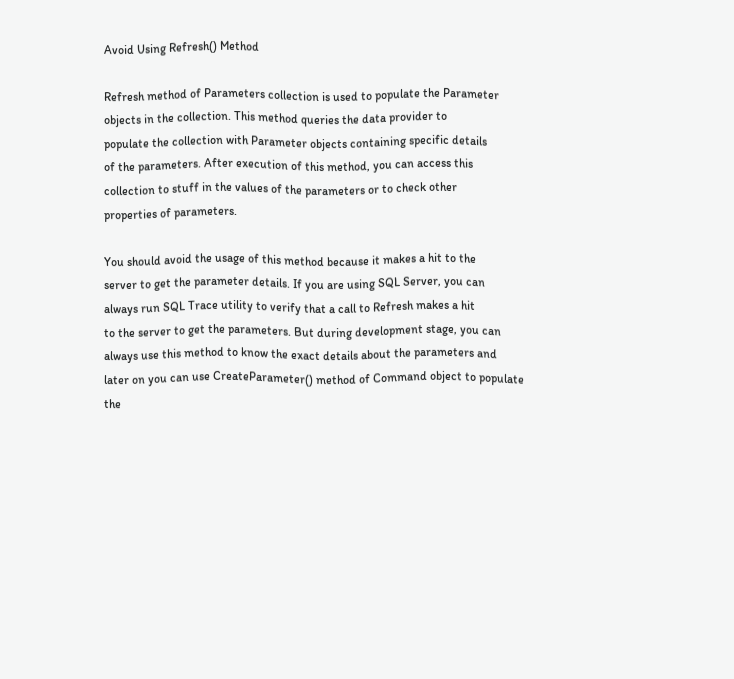Avoid Using Refresh() Method

Refresh method of Parameters collection is used to populate the Parameter
objects in the collection. This method queries the data provider to
populate the collection with Parameter objects containing specific details
of the parameters. After execution of this method, you can access this
collection to stuff in the values of the parameters or to check other
properties of parameters.

You should avoid the usage of this method because it makes a hit to the
server to get the parameter details. If you are using SQL Server, you can
always run SQL Trace utility to verify that a call to Refresh makes a hit
to the server to get the parameters. But during development stage, you can
always use this method to know the exact details about the parameters and
later on you can use CreateParameter() method of Command object to populate
the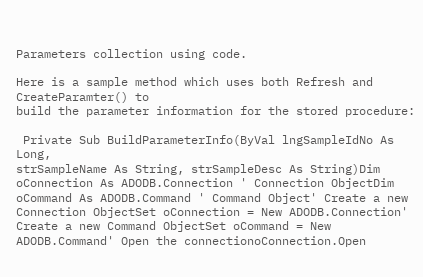Parameters collection using code.

Here is a sample method which uses both Refresh and CreateParamter() to
build the parameter information for the stored procedure:

 Private Sub BuildParameterInfo(ByVal lngSampleIdNo As Long,
strSampleName As String, strSampleDesc As String)Dim oConnection As ADODB.Connection ' Connection ObjectDim oCommand As ADODB.Command ' Command Object' Create a new Connection ObjectSet oConnection = New ADODB.Connection' Create a new Command ObjectSet oCommand = New ADODB.Command' Open the connectionoConnection.Open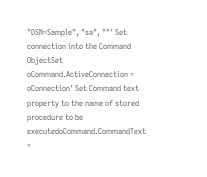"DSN=Sample", "sa", ""' Set connection into the Command ObjectSet oCommand.ActiveConnection = oConnection' Set Command text property to the name of stored procedure to be
executedoCommand.CommandText =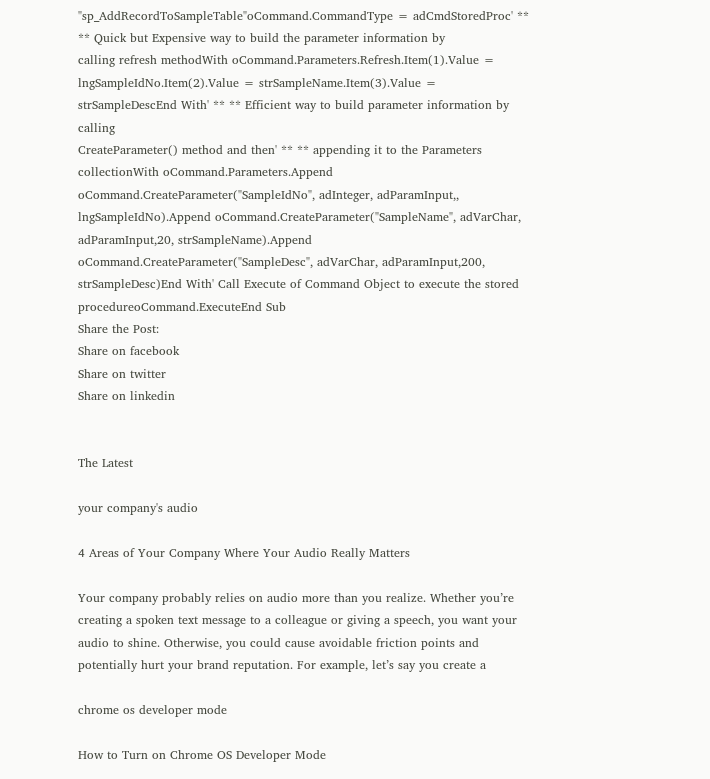"sp_AddRecordToSampleTable"oCommand.CommandType = adCmdStoredProc' ** ** Quick but Expensive way to build the parameter information by
calling refresh methodWith oCommand.Parameters.Refresh.Item(1).Value = lngSampleIdNo.Item(2).Value = strSampleName.Item(3).Value = strSampleDescEnd With' ** ** Efficient way to build parameter information by calling
CreateParameter() method and then' ** ** appending it to the Parameters collectionWith oCommand.Parameters.Append oCommand.CreateParameter("SampleIdNo", adInteger, adParamInput,, lngSampleIdNo).Append oCommand.CreateParameter("SampleName", adVarChar, adParamInput,20, strSampleName).Append oCommand.CreateParameter("SampleDesc", adVarChar, adParamInput,200, strSampleDesc)End With' Call Execute of Command Object to execute the stored procedureoCommand.ExecuteEnd Sub
Share the Post:
Share on facebook
Share on twitter
Share on linkedin


The Latest

your company's audio

4 Areas of Your Company Where Your Audio Really Matters

Your company probably relies on audio more than you realize. Whether you’re creating a spoken text message to a colleague or giving a speech, you want your audio to shine. Otherwise, you could cause avoidable friction points and potentially hurt your brand reputation. For example, let’s say you create a

chrome os developer mode

How to Turn on Chrome OS Developer Mode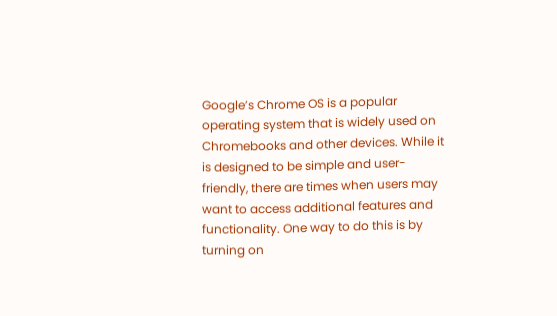Google’s Chrome OS is a popular operating system that is widely used on Chromebooks and other devices. While it is designed to be simple and user-friendly, there are times when users may want to access additional features and functionality. One way to do this is by turning on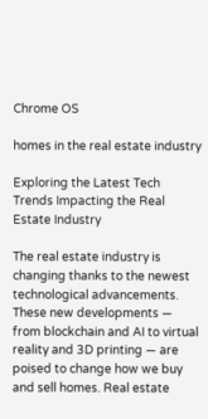Chrome OS

homes in the real estate industry

Exploring the Latest Tech Trends Impacting the Real Estate Industry

The real estate industry is changing thanks to the newest technological advancements. These new developments — from blockchain and AI to virtual reality and 3D printing — are poised to change how we buy and sell homes. Real estate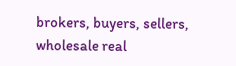brokers, buyers, sellers, wholesale real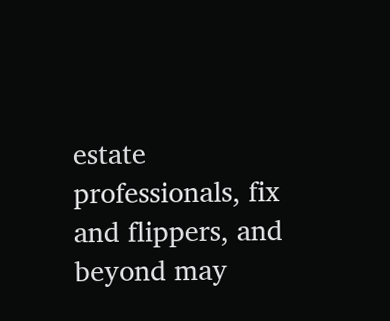estate professionals, fix and flippers, and beyond may